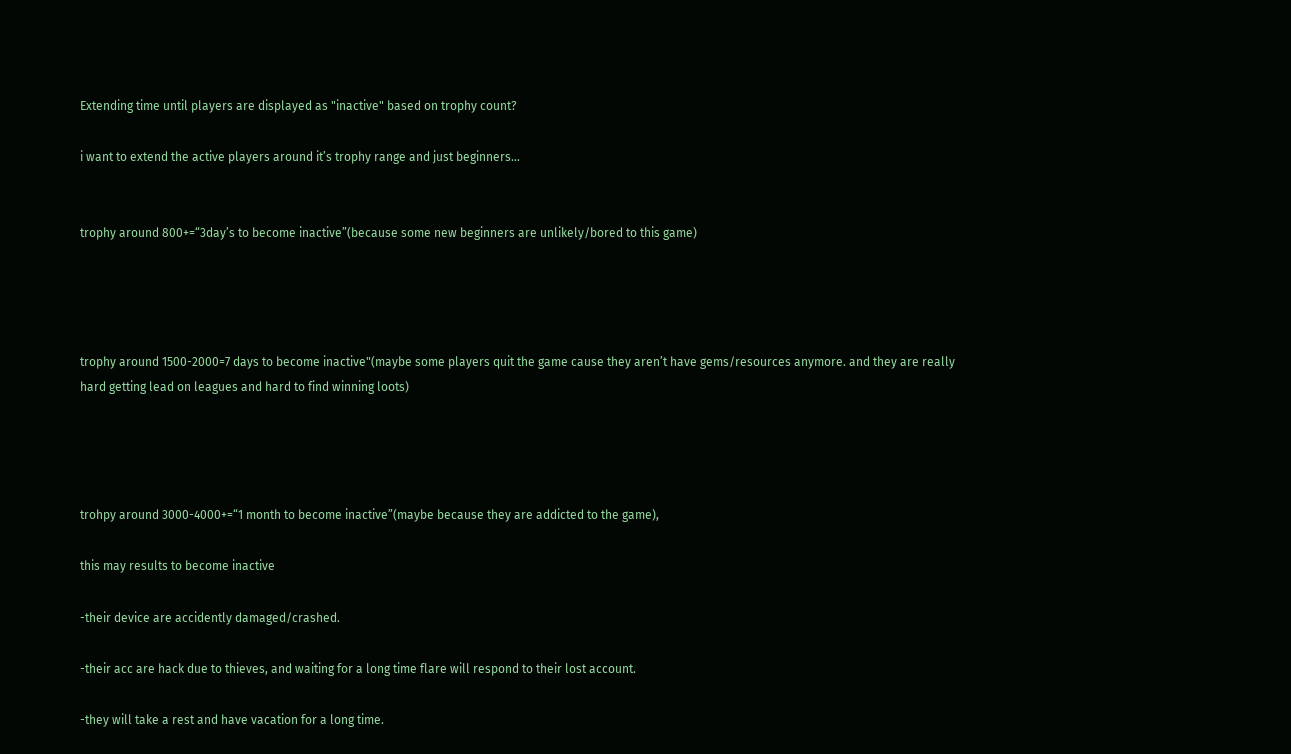Extending time until players are displayed as "inactive" based on trophy count?

i want to extend the active players around it’s trophy range and just beginners…


trophy around 800+=“3day’s to become inactive”(because some new beginners are unlikely/bored to this game)




trophy around 1500-2000=7 days to become inactive"(maybe some players quit the game cause they aren’t have gems/resources anymore. and they are really hard getting lead on leagues and hard to find winning loots)




trohpy around 3000-4000+=“1 month to become inactive”(maybe because they are addicted to the game),

this may results to become inactive

-their device are accidently damaged/crashed.

-their acc are hack due to thieves, and waiting for a long time flare will respond to their lost account.

-they will take a rest and have vacation for a long time.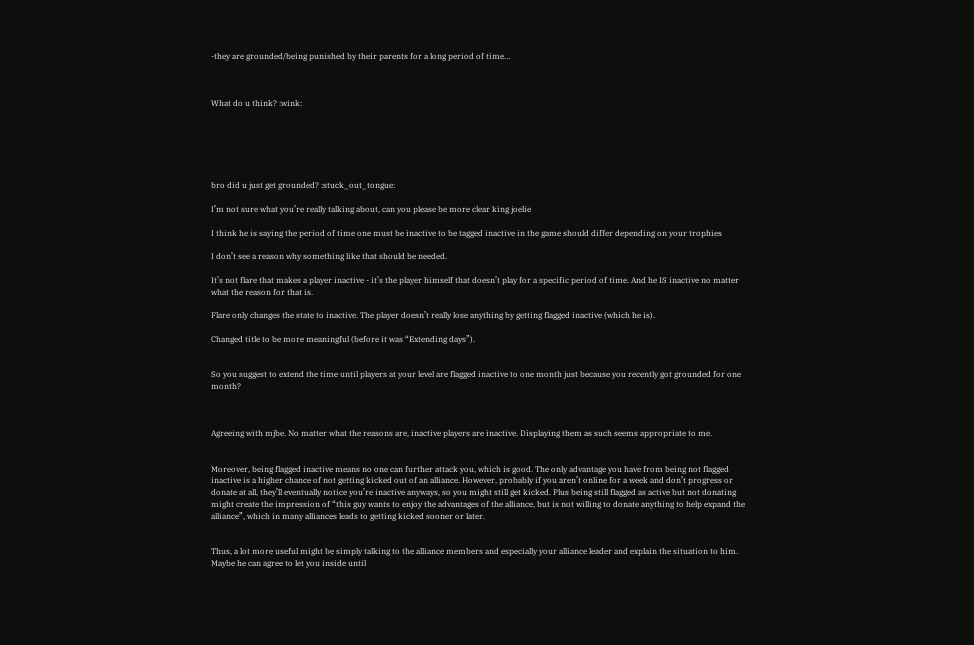-they are grounded/being punished by their parents for a long period of time…



What do u think? :wink:






bro did u just get grounded? :stuck_out_tongue:

I’m not sure what you’re really talking about, can you please be more clear king joelie

I think he is saying the period of time one must be inactive to be tagged inactive in the game should differ depending on your trophies

I don’t see a reason why something like that should be needed.

It’s not flare that makes a player inactive - it’s the player himself that doesn’t play for a specific period of time. And he IS inactive no matter what the reason for that is.

Flare only changes the state to inactive. The player doesn’t really lose anything by getting flagged inactive (which he is).

Changed title to be more meaningful (before it was “Extending days”).


So you suggest to extend the time until players at your level are flagged inactive to one month just because you recently got grounded for one month?



Agreeing with mjbe. No matter what the reasons are, inactive players are inactive. Displaying them as such seems appropriate to me.


Moreover, being flagged inactive means no one can further attack you, which is good. The only advantage you have from being not flagged inactive is a higher chance of not getting kicked out of an alliance. However, probably if you aren’t online for a week and don’t progress or donate at all, they’ll eventually notice you’re inactive anyways, so you might still get kicked. Plus being still flagged as active but not donating might create the impression of “this guy wants to enjoy the advantages of the alliance, but is not willing to donate anything to help expand the alliance”, which in many alliances leads to getting kicked sooner or later.


Thus, a lot more useful might be simply talking to the alliance members and especially your alliance leader and explain the situation to him. Maybe he can agree to let you inside until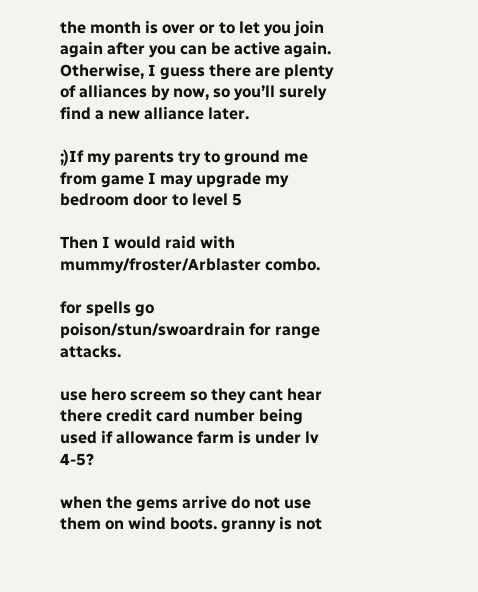the month is over or to let you join again after you can be active again. Otherwise, I guess there are plenty of alliances by now, so you’ll surely find a new alliance later.

;)If my parents try to ground me from game I may upgrade my bedroom door to level 5

Then I would raid with mummy/froster/Arblaster combo.

for spells go poison/stun/swoardrain for range attacks.

use hero screem so they cant hear there credit card number being used if allowance farm is under lv 4-5?

when the gems arrive do not use them on wind boots. granny is not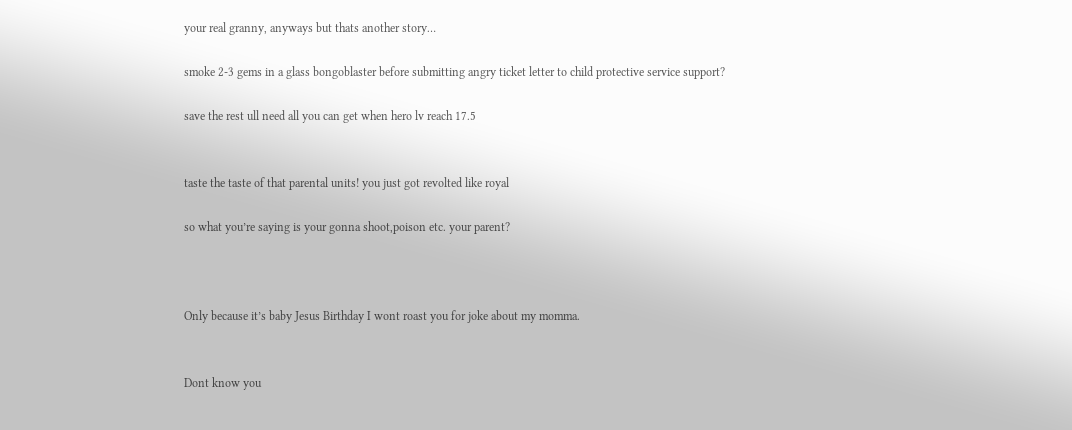your real granny, anyways but thats another story…

smoke 2-3 gems in a glass bongoblaster before submitting angry ticket letter to child protective service support?

save the rest ull need all you can get when hero lv reach 17.5


taste the taste of that parental units! you just got revolted like royal

so what you’re saying is your gonna shoot,poison etc. your parent?



Only because it’s baby Jesus Birthday I wont roast you for joke about my momma.


Dont know you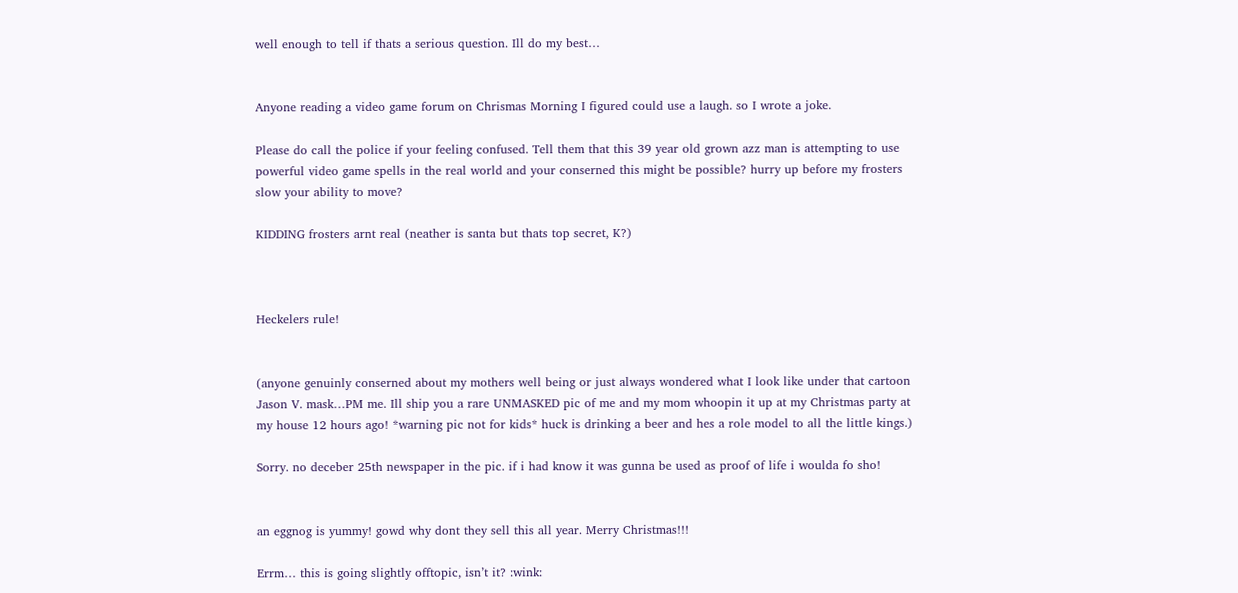well enough to tell if thats a serious question. Ill do my best…


Anyone reading a video game forum on Chrismas Morning I figured could use a laugh. so I wrote a joke.

Please do call the police if your feeling confused. Tell them that this 39 year old grown azz man is attempting to use powerful video game spells in the real world and your conserned this might be possible? hurry up before my frosters slow your ability to move?

KIDDING frosters arnt real (neather is santa but thats top secret, K?)



Heckelers rule!


(anyone genuinly conserned about my mothers well being or just always wondered what I look like under that cartoon Jason V. mask…PM me. Ill ship you a rare UNMASKED pic of me and my mom whoopin it up at my Christmas party at my house 12 hours ago! *warning pic not for kids* huck is drinking a beer and hes a role model to all the little kings.)

Sorry. no deceber 25th newspaper in the pic. if i had know it was gunna be used as proof of life i woulda fo sho!


an eggnog is yummy! gowd why dont they sell this all year. Merry Christmas!!!

Errm… this is going slightly offtopic, isn’t it? :wink: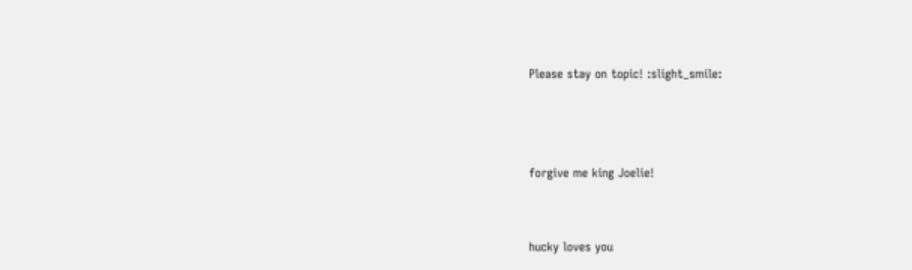Please stay on topic! :slight_smile:



forgive me king Joelie!


hucky loves you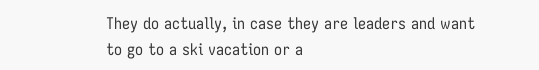They do actually, in case they are leaders and want to go to a ski vacation or a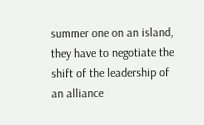summer one on an island, they have to negotiate the shift of the leadership of an alliance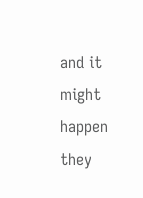and it might happen they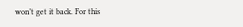won’t get it back. For this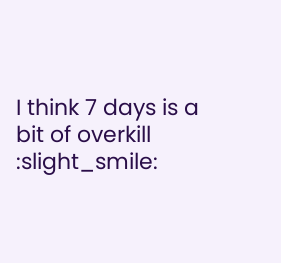I think 7 days is a bit of overkill :slight_smile: